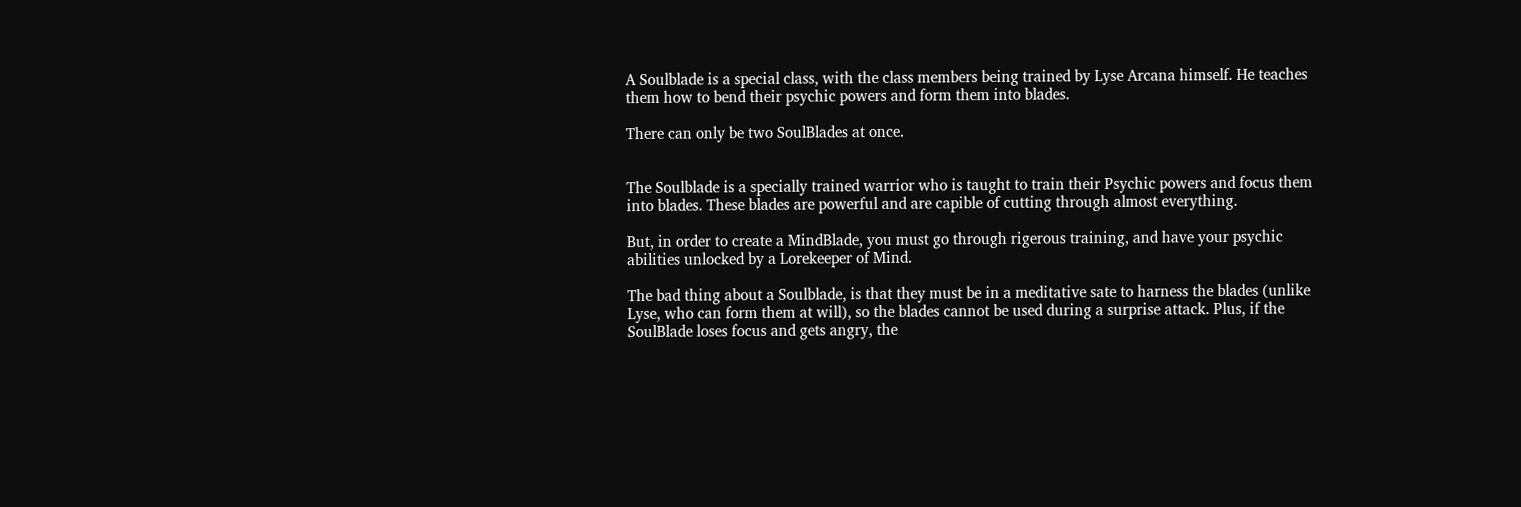A Soulblade is a special class, with the class members being trained by Lyse Arcana himself. He teaches them how to bend their psychic powers and form them into blades.

There can only be two SoulBlades at once.


The Soulblade is a specially trained warrior who is taught to train their Psychic powers and focus them into blades. These blades are powerful and are capible of cutting through almost everything.

But, in order to create a MindBlade, you must go through rigerous training, and have your psychic abilities unlocked by a Lorekeeper of Mind.

The bad thing about a Soulblade, is that they must be in a meditative sate to harness the blades (unlike Lyse, who can form them at will), so the blades cannot be used during a surprise attack. Plus, if the SoulBlade loses focus and gets angry, the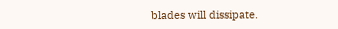blades will dissipate.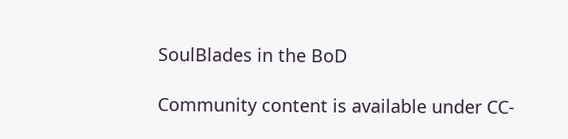SoulBlades in the BoD

Community content is available under CC-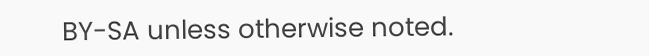BY-SA unless otherwise noted.